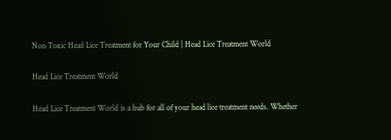Non Toxic Head Lice Treatment for Your Child | Head Lice Treatment World

Head Lice Treatment World

Head Lice Treatment World is a hub for all of your head lice treatment needs. Whether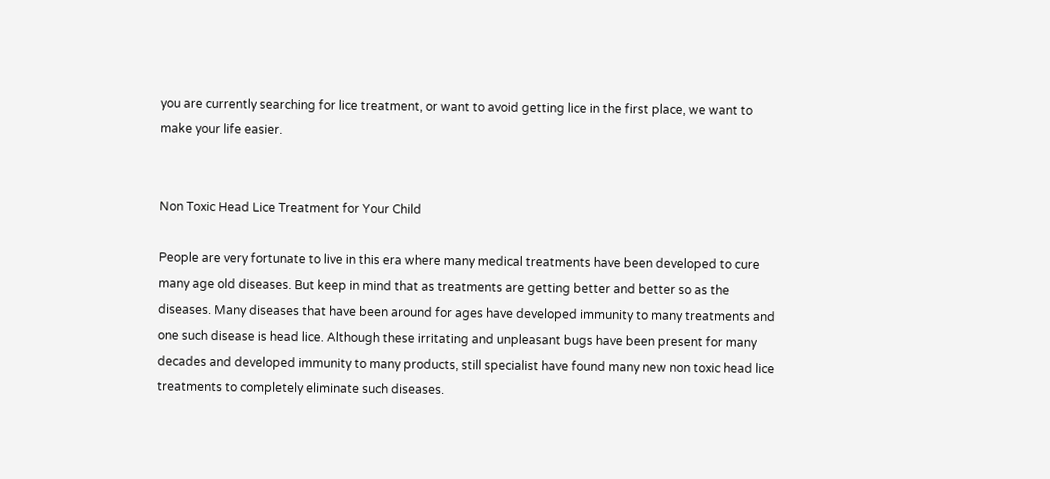you are currently searching for lice treatment, or want to avoid getting lice in the first place, we want to make your life easier.


Non Toxic Head Lice Treatment for Your Child

People are very fortunate to live in this era where many medical treatments have been developed to cure many age old diseases. But keep in mind that as treatments are getting better and better so as the diseases. Many diseases that have been around for ages have developed immunity to many treatments and one such disease is head lice. Although these irritating and unpleasant bugs have been present for many decades and developed immunity to many products, still specialist have found many new non toxic head lice treatments to completely eliminate such diseases.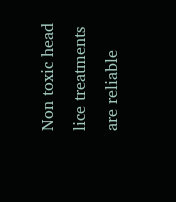Non toxic head lice treatments are reliable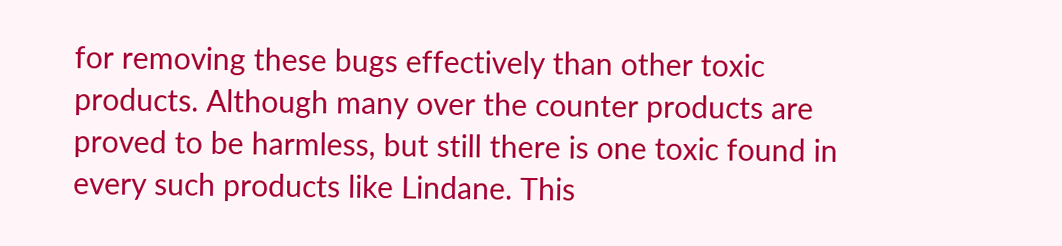for removing these bugs effectively than other toxic products. Although many over the counter products are proved to be harmless, but still there is one toxic found in every such products like Lindane. This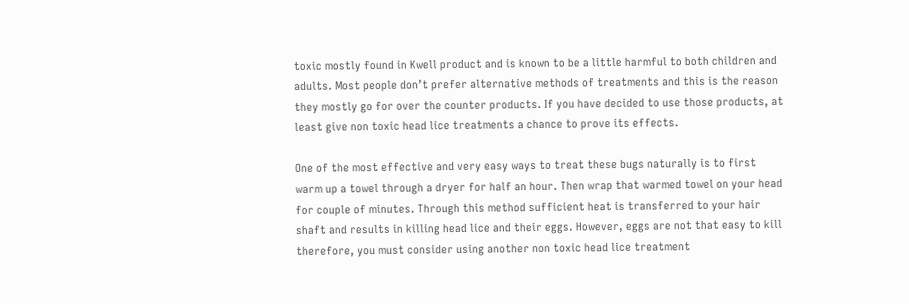toxic mostly found in Kwell product and is known to be a little harmful to both children and adults. Most people don’t prefer alternative methods of treatments and this is the reason they mostly go for over the counter products. If you have decided to use those products, at least give non toxic head lice treatments a chance to prove its effects.

One of the most effective and very easy ways to treat these bugs naturally is to first warm up a towel through a dryer for half an hour. Then wrap that warmed towel on your head for couple of minutes. Through this method sufficient heat is transferred to your hair shaft and results in killing head lice and their eggs. However, eggs are not that easy to kill therefore, you must consider using another non toxic head lice treatment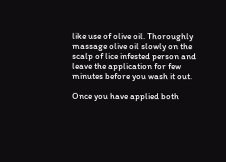like use of olive oil. Thoroughly massage olive oil slowly on the scalp of lice infested person and leave the application for few minutes before you wash it out.

Once you have applied both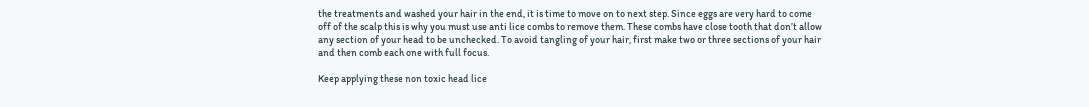the treatments and washed your hair in the end, it is time to move on to next step. Since eggs are very hard to come off of the scalp this is why you must use anti lice combs to remove them. These combs have close tooth that don’t allow any section of your head to be unchecked. To avoid tangling of your hair, first make two or three sections of your hair and then comb each one with full focus.

Keep applying these non toxic head lice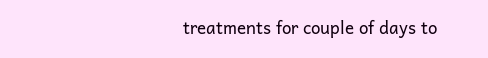treatments for couple of days to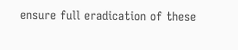ensure full eradication of these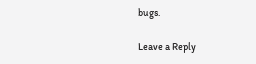bugs.

Leave a Reply